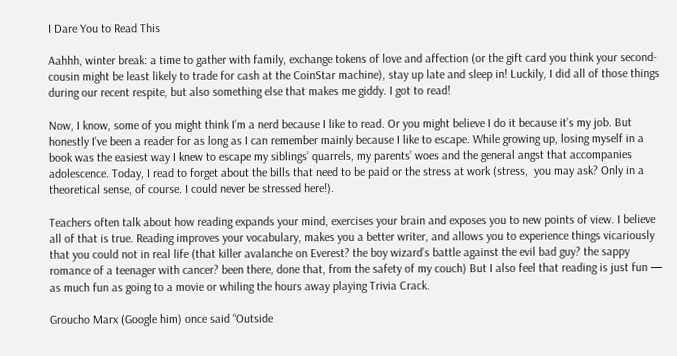I Dare You to Read This

Aahhh, winter break: a time to gather with family, exchange tokens of love and affection (or the gift card you think your second-cousin might be least likely to trade for cash at the CoinStar machine), stay up late and sleep in! Luckily, I did all of those things during our recent respite, but also something else that makes me giddy. I got to read!

Now, I know, some of you might think I’m a nerd because I like to read. Or you might believe I do it because it’s my job. But honestly I’ve been a reader for as long as I can remember mainly because I like to escape. While growing up, losing myself in a book was the easiest way I knew to escape my siblings’ quarrels, my parents’ woes and the general angst that accompanies adolescence. Today, I read to forget about the bills that need to be paid or the stress at work (stress,  you may ask? Only in a theoretical sense, of course. I could never be stressed here!).

Teachers often talk about how reading expands your mind, exercises your brain and exposes you to new points of view. I believe all of that is true. Reading improves your vocabulary, makes you a better writer, and allows you to experience things vicariously that you could not in real life (that killer avalanche on Everest? the boy wizard’s battle against the evil bad guy? the sappy romance of a teenager with cancer? been there, done that, from the safety of my couch) But I also feel that reading is just fun — as much fun as going to a movie or whiling the hours away playing Trivia Crack.

Groucho Marx (Google him) once said “Outside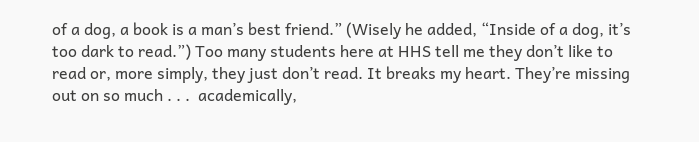of a dog, a book is a man’s best friend.” (Wisely he added, “Inside of a dog, it’s too dark to read.”) Too many students here at HHS tell me they don’t like to read or, more simply, they just don’t read. It breaks my heart. They’re missing out on so much . . .  academically,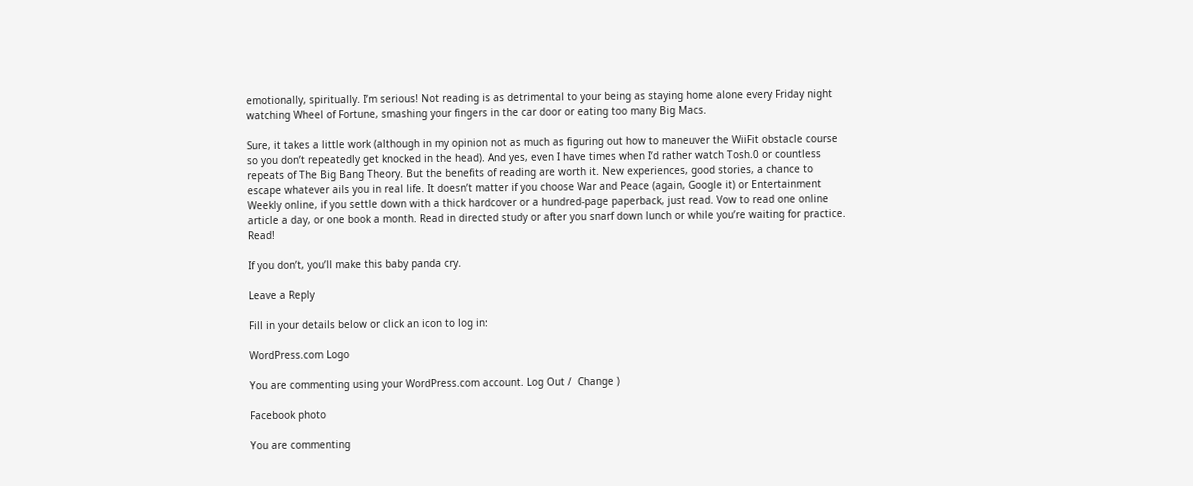emotionally, spiritually. I’m serious! Not reading is as detrimental to your being as staying home alone every Friday night watching Wheel of Fortune, smashing your fingers in the car door or eating too many Big Macs.

Sure, it takes a little work (although in my opinion not as much as figuring out how to maneuver the WiiFit obstacle course so you don’t repeatedly get knocked in the head). And yes, even I have times when I’d rather watch Tosh.0 or countless repeats of The Big Bang Theory. But the benefits of reading are worth it. New experiences, good stories, a chance to escape whatever ails you in real life. It doesn’t matter if you choose War and Peace (again, Google it) or Entertainment Weekly online, if you settle down with a thick hardcover or a hundred-page paperback, just read. Vow to read one online article a day, or one book a month. Read in directed study or after you snarf down lunch or while you’re waiting for practice. Read!

If you don’t, you’ll make this baby panda cry.

Leave a Reply

Fill in your details below or click an icon to log in:

WordPress.com Logo

You are commenting using your WordPress.com account. Log Out /  Change )

Facebook photo

You are commenting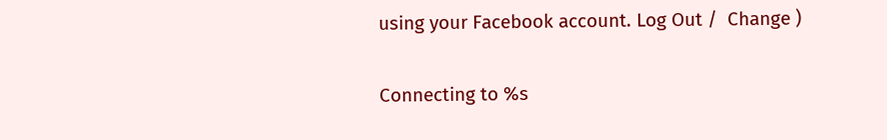using your Facebook account. Log Out /  Change )

Connecting to %s